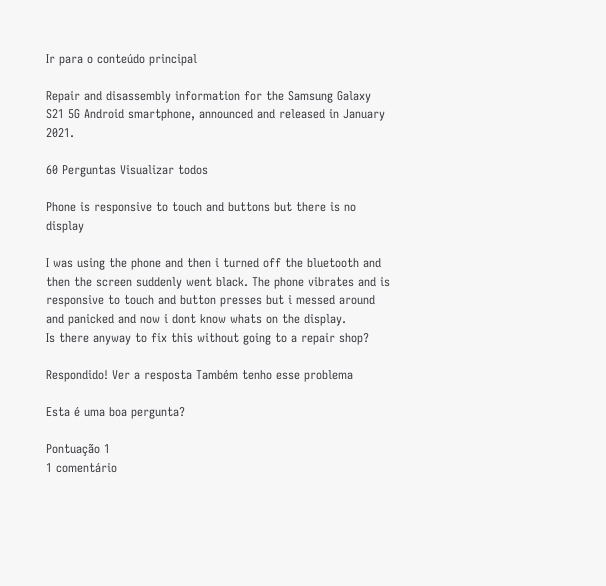Ir para o conteúdo principal

Repair and disassembly information for the Samsung Galaxy S21 5G Android smartphone, announced and released in January 2021.

60 Perguntas Visualizar todos

Phone is responsive to touch and buttons but there is no display

I was using the phone and then i turned off the bluetooth and then the screen suddenly went black. The phone vibrates and is responsive to touch and button presses but i messed around and panicked and now i dont know whats on the display.
Is there anyway to fix this without going to a repair shop?

Respondido! Ver a resposta Também tenho esse problema

Esta é uma boa pergunta?

Pontuação 1
1 comentário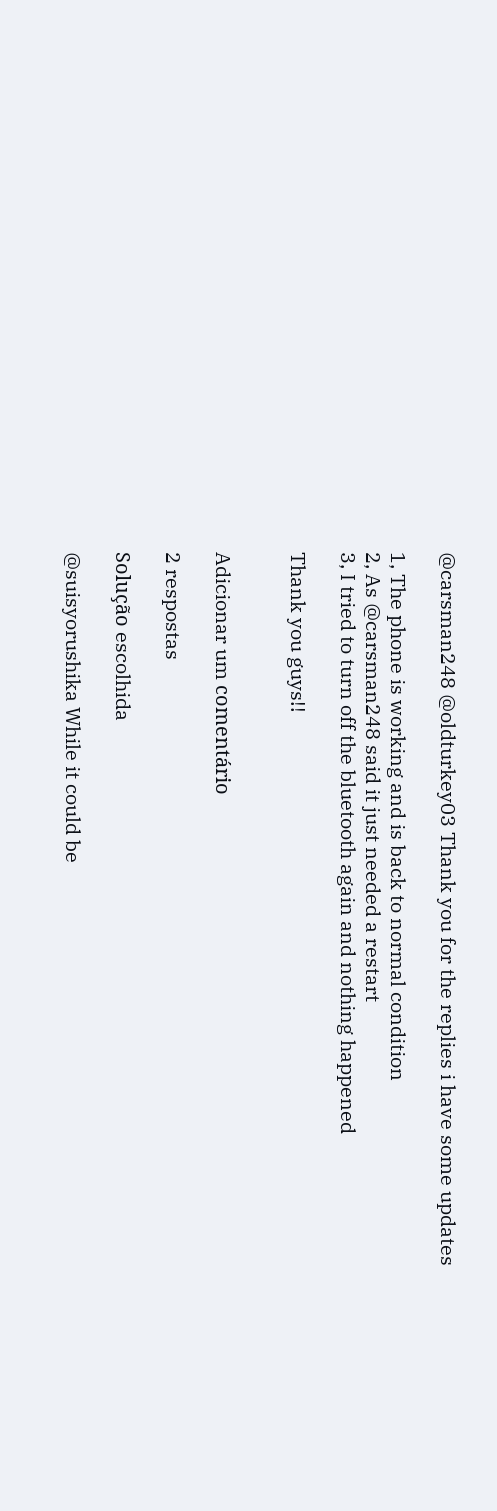@carsman248 @oldturkey03 Thank you for the replies i have some updates

1, The phone is working and is back to normal condition
2, As @carsman248 said it just needed a restart
3, I tried to turn off the bluetooth again and nothing happened

Thank you guys!!


Adicionar um comentário

2 respostas

Solução escolhida

@suisyorushika While it could be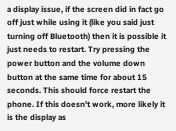a display issue, if the screen did in fact go off just while using it (like you said just turning off Bluetooth) then it is possible it just needs to restart. Try pressing the power button and the volume down button at the same time for about 15 seconds. This should force restart the phone. If this doesn't work, more likely it is the display as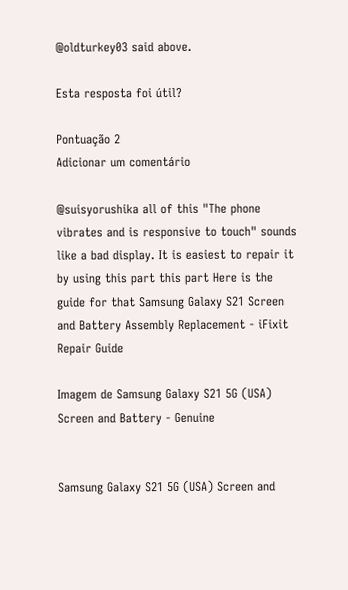@oldturkey03 said above.

Esta resposta foi útil?

Pontuação 2
Adicionar um comentário

@suisyorushika all of this "The phone vibrates and is responsive to touch" sounds like a bad display. It is easiest to repair it by using this part this part Here is the guide for that Samsung Galaxy S21 Screen and Battery Assembly Replacement - iFixit Repair Guide

Imagem de Samsung Galaxy S21 5G (USA) Screen and Battery - Genuine


Samsung Galaxy S21 5G (USA) Screen and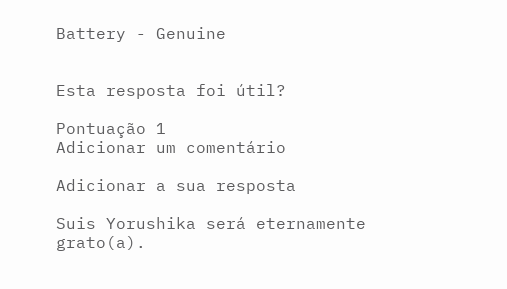Battery - Genuine


Esta resposta foi útil?

Pontuação 1
Adicionar um comentário

Adicionar a sua resposta

Suis Yorushika será eternamente grato(a).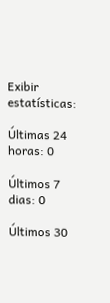Exibir estatísticas:

Últimas 24 horas: 0

Últimos 7 dias: 0

Últimos 30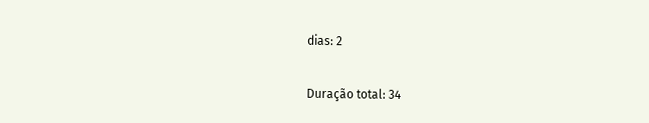dias: 2

Duração total: 34